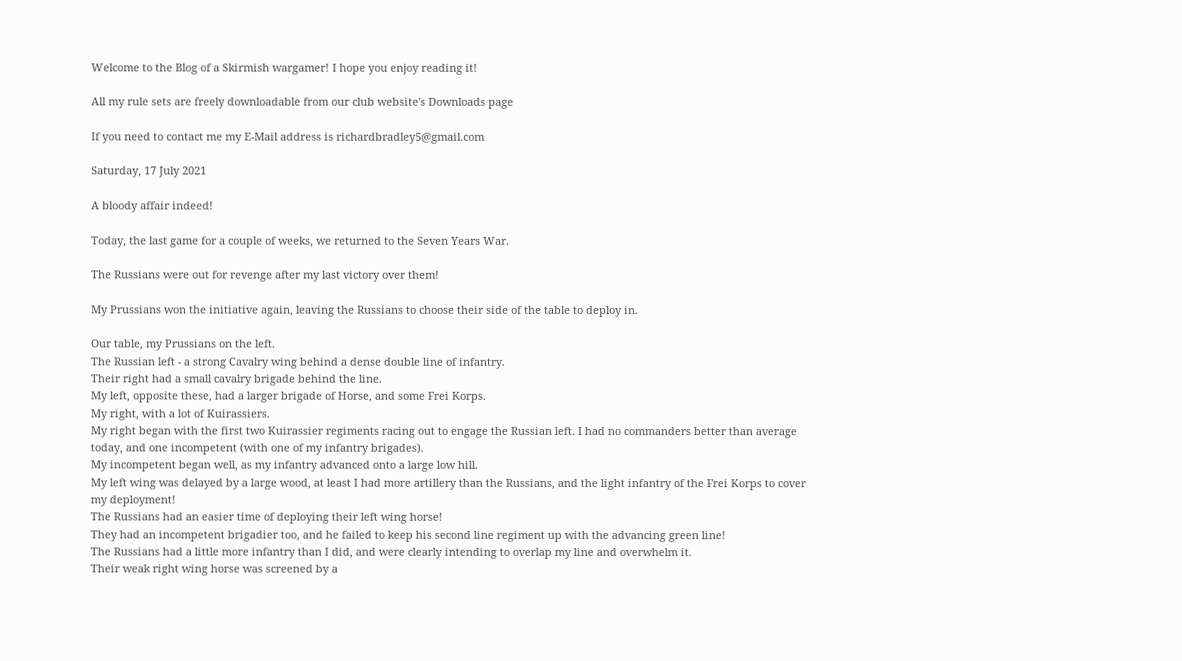Welcome to the Blog of a Skirmish wargamer! I hope you enjoy reading it!

All my rule sets are freely downloadable from our club website's Downloads page

If you need to contact me my E-Mail address is richardbradley5@gmail.com

Saturday, 17 July 2021

A bloody affair indeed!

Today, the last game for a couple of weeks, we returned to the Seven Years War.

The Russians were out for revenge after my last victory over them!

My Prussians won the initiative again, leaving the Russians to choose their side of the table to deploy in.

Our table, my Prussians on the left.
The Russian left - a strong Cavalry wing behind a dense double line of infantry.
Their right had a small cavalry brigade behind the line.
My left, opposite these, had a larger brigade of Horse, and some Frei Korps.
My right, with a lot of Kuirassiers.
My right began with the first two Kuirassier regiments racing out to engage the Russian left. I had no commanders better than average today, and one incompetent (with one of my infantry brigades).
My incompetent began well, as my infantry advanced onto a large low hill.
My left wing was delayed by a large wood, at least I had more artillery than the Russians, and the light infantry of the Frei Korps to cover my deployment!
The Russians had an easier time of deploying their left wing horse!
They had an incompetent brigadier too, and he failed to keep his second line regiment up with the advancing green line!
The Russians had a little more infantry than I did, and were clearly intending to overlap my line and overwhelm it.
Their weak right wing horse was screened by a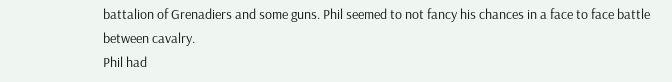battalion of Grenadiers and some guns. Phil seemed to not fancy his chances in a face to face battle between cavalry.
Phil had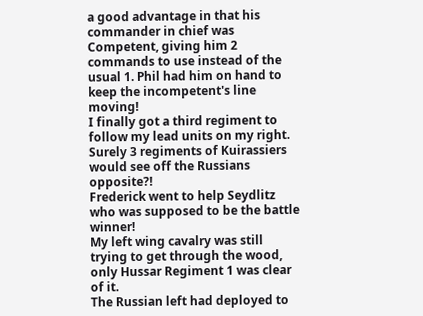a good advantage in that his commander in chief was Competent, giving him 2 commands to use instead of the usual 1. Phil had him on hand to keep the incompetent's line moving!
I finally got a third regiment to follow my lead units on my right.
Surely 3 regiments of Kuirassiers would see off the Russians opposite?!
Frederick went to help Seydlitz who was supposed to be the battle winner!
My left wing cavalry was still trying to get through the wood, only Hussar Regiment 1 was clear of it.
The Russian left had deployed to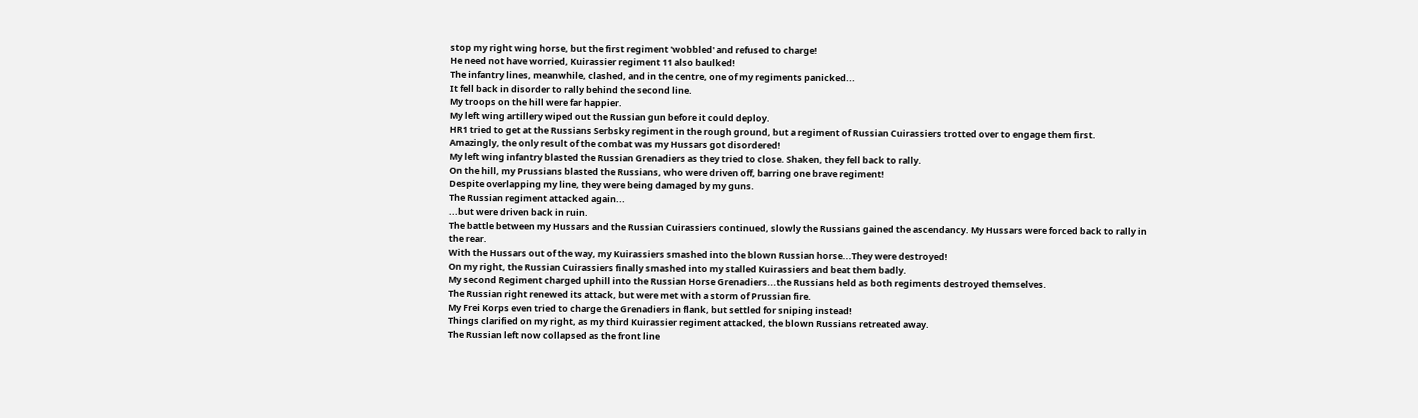stop my right wing horse, but the first regiment 'wobbled' and refused to charge!
He need not have worried, Kuirassier regiment 11 also baulked!
The infantry lines, meanwhile, clashed, and in the centre, one of my regiments panicked...
It fell back in disorder to rally behind the second line.
My troops on the hill were far happier.
My left wing artillery wiped out the Russian gun before it could deploy.
HR1 tried to get at the Russians Serbsky regiment in the rough ground, but a regiment of Russian Cuirassiers trotted over to engage them first.
Amazingly, the only result of the combat was my Hussars got disordered!
My left wing infantry blasted the Russian Grenadiers as they tried to close. Shaken, they fell back to rally.
On the hill, my Prussians blasted the Russians, who were driven off, barring one brave regiment!
Despite overlapping my line, they were being damaged by my guns.
The Russian regiment attacked again...
...but were driven back in ruin.
The battle between my Hussars and the Russian Cuirassiers continued, slowly the Russians gained the ascendancy. My Hussars were forced back to rally in the rear.
With the Hussars out of the way, my Kuirassiers smashed into the blown Russian horse...They were destroyed!
On my right, the Russian Cuirassiers finally smashed into my stalled Kuirassiers and beat them badly.
My second Regiment charged uphill into the Russian Horse Grenadiers...the Russians held as both regiments destroyed themselves.
The Russian right renewed its attack, but were met with a storm of Prussian fire.
My Frei Korps even tried to charge the Grenadiers in flank, but settled for sniping instead!
Things clarified on my right, as my third Kuirassier regiment attacked, the blown Russians retreated away.
The Russian left now collapsed as the front line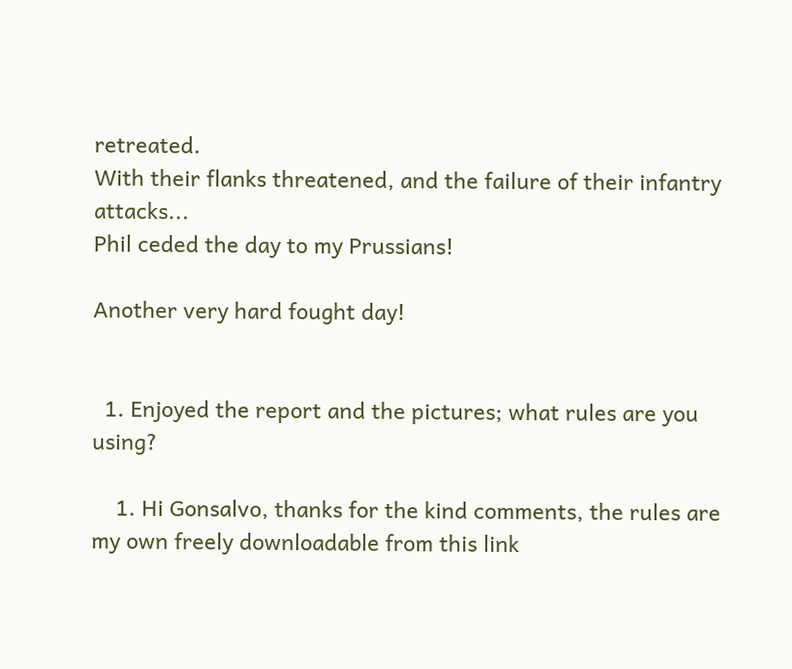retreated.
With their flanks threatened, and the failure of their infantry attacks...
Phil ceded the day to my Prussians!

Another very hard fought day!


  1. Enjoyed the report and the pictures; what rules are you using?

    1. Hi Gonsalvo, thanks for the kind comments, the rules are my own freely downloadable from this link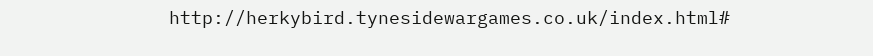http://herkybird.tynesidewargames.co.uk/index.html#